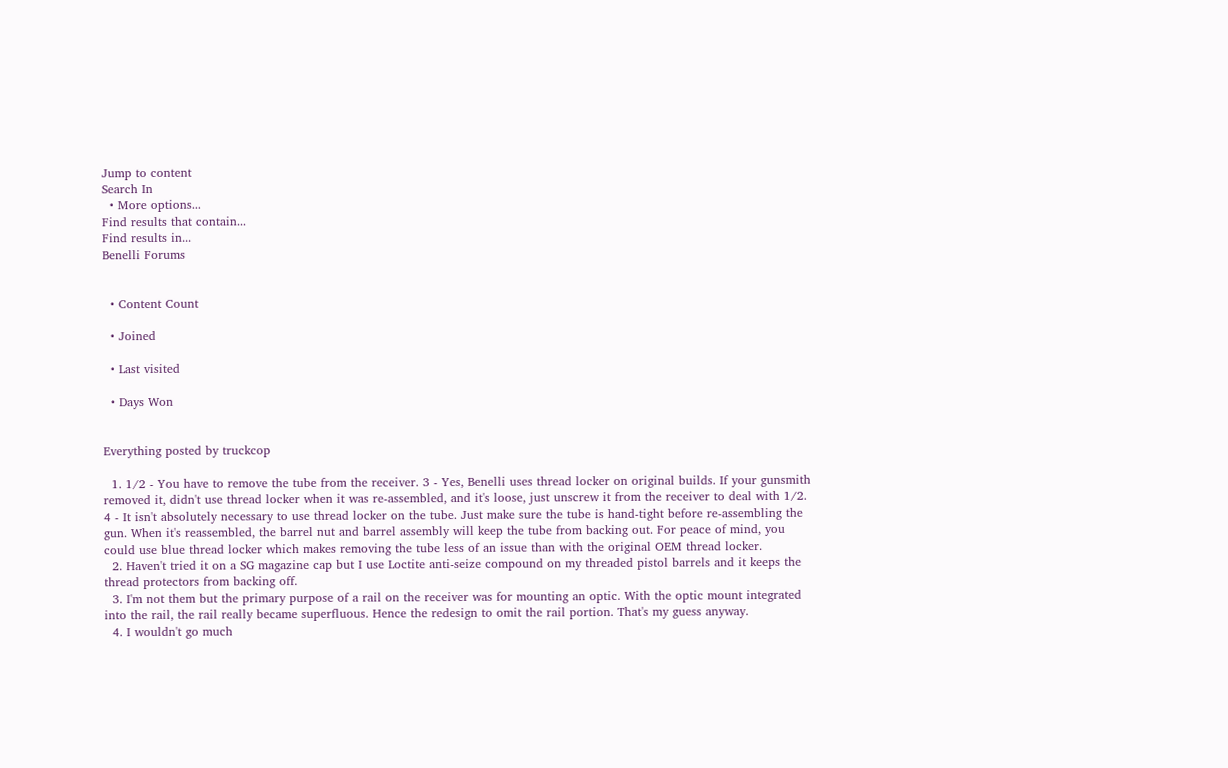Jump to content
Search In
  • More options...
Find results that contain...
Find results in...
Benelli Forums


  • Content Count

  • Joined

  • Last visited

  • Days Won


Everything posted by truckcop

  1. 1/2 - You have to remove the tube from the receiver. 3 - Yes, Benelli uses thread locker on original builds. If your gunsmith removed it, didn't use thread locker when it was re-assembled, and it's loose, just unscrew it from the receiver to deal with 1/2. 4 - It isn't absolutely necessary to use thread locker on the tube. Just make sure the tube is hand-tight before re-assembling the gun. When it's reassembled, the barrel nut and barrel assembly will keep the tube from backing out. For peace of mind, you could use blue thread locker which makes removing the tube less of an issue than with the original OEM thread locker.
  2. Haven't tried it on a SG magazine cap but I use Loctite anti-seize compound on my threaded pistol barrels and it keeps the thread protectors from backing off.
  3. I'm not them but the primary purpose of a rail on the receiver was for mounting an optic. With the optic mount integrated into the rail, the rail really became superfluous. Hence the redesign to omit the rail portion. That's my guess anyway.
  4. I wouldn't go much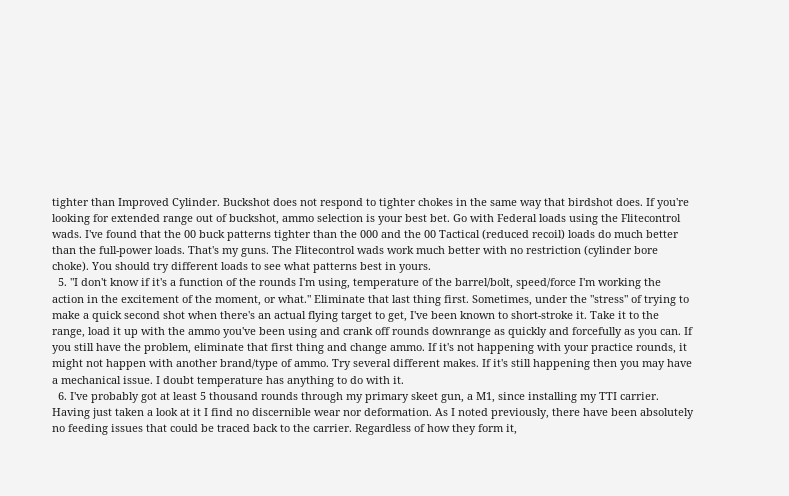tighter than Improved Cylinder. Buckshot does not respond to tighter chokes in the same way that birdshot does. If you're looking for extended range out of buckshot, ammo selection is your best bet. Go with Federal loads using the Flitecontrol wads. I've found that the 00 buck patterns tighter than the 000 and the 00 Tactical (reduced recoil) loads do much better than the full-power loads. That's my guns. The Flitecontrol wads work much better with no restriction (cylinder bore choke). You should try different loads to see what patterns best in yours.
  5. "I don't know if it's a function of the rounds I'm using, temperature of the barrel/bolt, speed/force I'm working the action in the excitement of the moment, or what." Eliminate that last thing first. Sometimes, under the "stress" of trying to make a quick second shot when there's an actual flying target to get, I've been known to short-stroke it. Take it to the range, load it up with the ammo you've been using and crank off rounds downrange as quickly and forcefully as you can. If you still have the problem, eliminate that first thing and change ammo. If it's not happening with your practice rounds, it might not happen with another brand/type of ammo. Try several different makes. If it's still happening then you may have a mechanical issue. I doubt temperature has anything to do with it.
  6. I've probably got at least 5 thousand rounds through my primary skeet gun, a M1, since installing my TTI carrier. Having just taken a look at it I find no discernible wear nor deformation. As I noted previously, there have been absolutely no feeding issues that could be traced back to the carrier. Regardless of how they form it,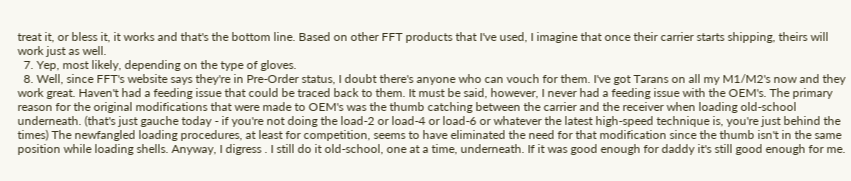treat it, or bless it, it works and that's the bottom line. Based on other FFT products that I've used, I imagine that once their carrier starts shipping, theirs will work just as well.
  7. Yep, most likely, depending on the type of gloves.
  8. Well, since FFT's website says they're in Pre-Order status, I doubt there's anyone who can vouch for them. I've got Tarans on all my M1/M2's now and they work great. Haven't had a feeding issue that could be traced back to them. It must be said, however, I never had a feeding issue with the OEM's. The primary reason for the original modifications that were made to OEM's was the thumb catching between the carrier and the receiver when loading old-school underneath. (that's just gauche today - if you're not doing the load-2 or load-4 or load-6 or whatever the latest high-speed technique is, you're just behind the times) The newfangled loading procedures, at least for competition, seems to have eliminated the need for that modification since the thumb isn't in the same position while loading shells. Anyway, I digress . I still do it old-school, one at a time, underneath. If it was good enough for daddy it's still good enough for me.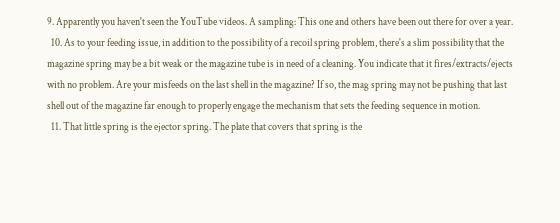9. Apparently you haven't seen the YouTube videos. A sampling: This one and others have been out there for over a year.
  10. As to your feeding issue, in addition to the possibility of a recoil spring problem, there's a slim possibility that the magazine spring may be a bit weak or the magazine tube is in need of a cleaning. You indicate that it fires/extracts/ejects with no problem. Are your misfeeds on the last shell in the magazine? If so, the mag spring may not be pushing that last shell out of the magazine far enough to properly engage the mechanism that sets the feeding sequence in motion.
  11. That little spring is the ejector spring. The plate that covers that spring is the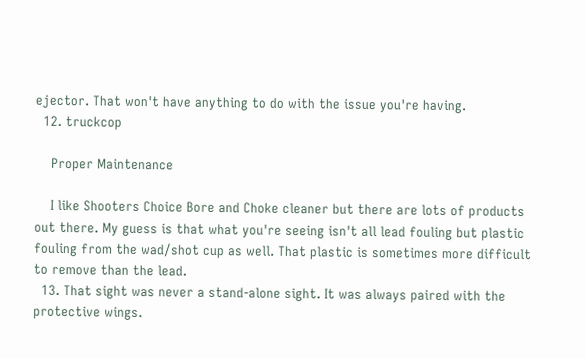ejector. That won't have anything to do with the issue you're having.
  12. truckcop

    Proper Maintenance

    I like Shooters Choice Bore and Choke cleaner but there are lots of products out there. My guess is that what you're seeing isn't all lead fouling but plastic fouling from the wad/shot cup as well. That plastic is sometimes more difficult to remove than the lead.
  13. That sight was never a stand-alone sight. It was always paired with the protective wings.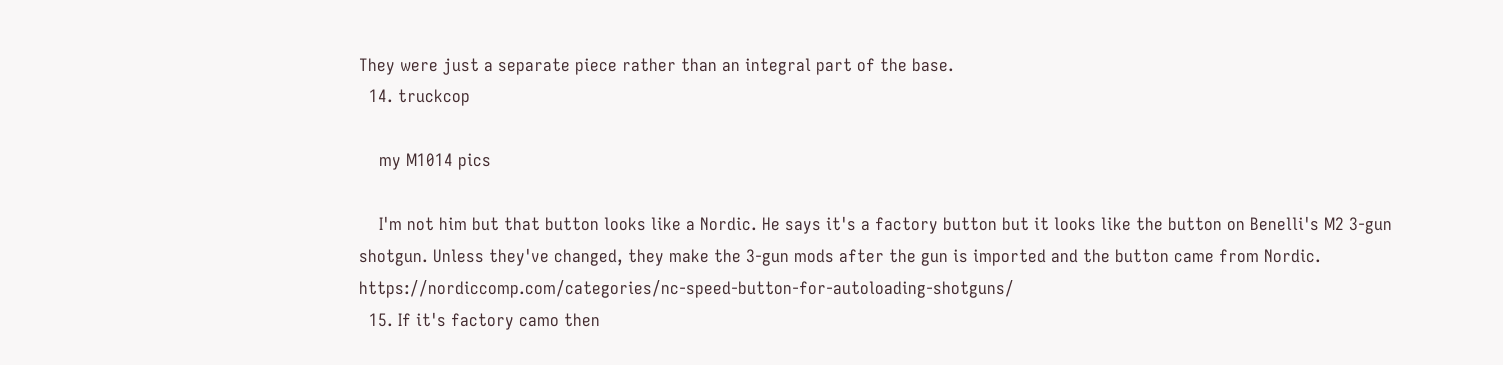They were just a separate piece rather than an integral part of the base.
  14. truckcop

    my M1014 pics

    I'm not him but that button looks like a Nordic. He says it's a factory button but it looks like the button on Benelli's M2 3-gun shotgun. Unless they've changed, they make the 3-gun mods after the gun is imported and the button came from Nordic. https://nordiccomp.com/categories/nc-speed-button-for-autoloading-shotguns/
  15. If it's factory camo then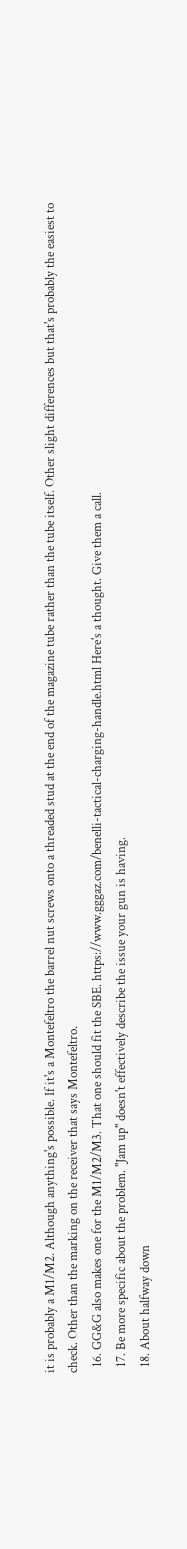it is probably a M1/M2. Although anything's possible. If it's a Montefeltro the barrel nut screws onto a threaded stud at the end of the magazine tube rather than the tube itself. Other slight differences but that's probably the easiest to check. Other than the marking on the receiver that says Montefeltro.
  16. GG&G also makes one for the M1/M2/M3. That one should fit the SBE. https://www.gggaz.com/benelli-tactical-charging-handle.html Here's a thought. Give them a call.
  17. Be more specific about the problem. "Jam up" doesn't effectively describe the issue your gun is having.
  18. About halfway down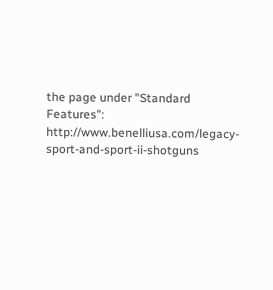the page under "Standard Features": http://www.benelliusa.com/legacy-sport-and-sport-ii-shotguns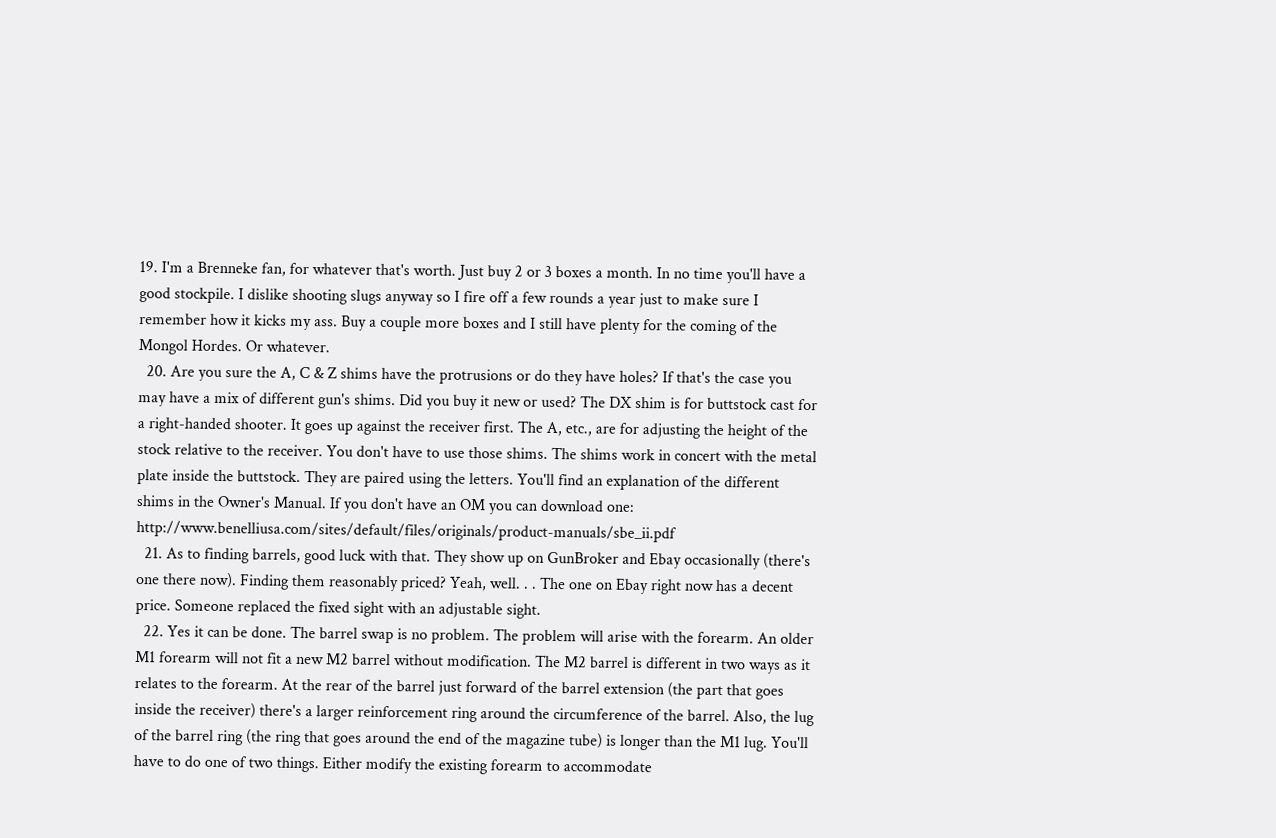19. I'm a Brenneke fan, for whatever that's worth. Just buy 2 or 3 boxes a month. In no time you'll have a good stockpile. I dislike shooting slugs anyway so I fire off a few rounds a year just to make sure I remember how it kicks my ass. Buy a couple more boxes and I still have plenty for the coming of the Mongol Hordes. Or whatever.
  20. Are you sure the A, C & Z shims have the protrusions or do they have holes? If that's the case you may have a mix of different gun's shims. Did you buy it new or used? The DX shim is for buttstock cast for a right-handed shooter. It goes up against the receiver first. The A, etc., are for adjusting the height of the stock relative to the receiver. You don't have to use those shims. The shims work in concert with the metal plate inside the buttstock. They are paired using the letters. You'll find an explanation of the different shims in the Owner's Manual. If you don't have an OM you can download one: http://www.benelliusa.com/sites/default/files/originals/product-manuals/sbe_ii.pdf
  21. As to finding barrels, good luck with that. They show up on GunBroker and Ebay occasionally (there's one there now). Finding them reasonably priced? Yeah, well. . . The one on Ebay right now has a decent price. Someone replaced the fixed sight with an adjustable sight.
  22. Yes it can be done. The barrel swap is no problem. The problem will arise with the forearm. An older M1 forearm will not fit a new M2 barrel without modification. The M2 barrel is different in two ways as it relates to the forearm. At the rear of the barrel just forward of the barrel extension (the part that goes inside the receiver) there's a larger reinforcement ring around the circumference of the barrel. Also, the lug of the barrel ring (the ring that goes around the end of the magazine tube) is longer than the M1 lug. You'll have to do one of two things. Either modify the existing forearm to accommodate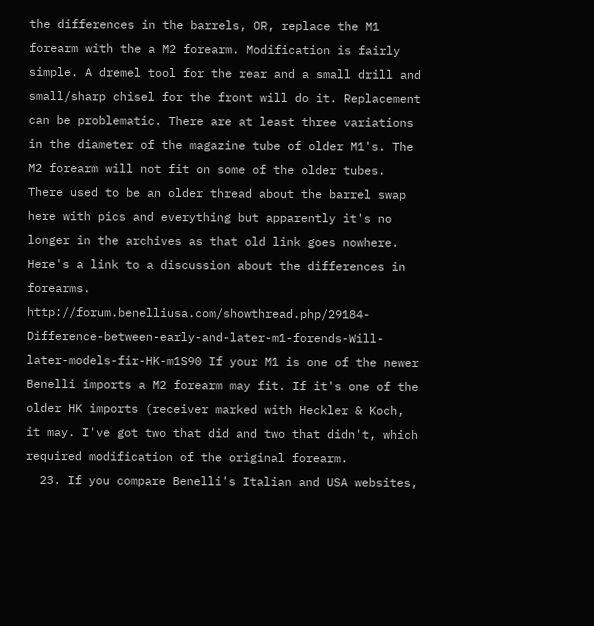the differences in the barrels, OR, replace the M1 forearm with the a M2 forearm. Modification is fairly simple. A dremel tool for the rear and a small drill and small/sharp chisel for the front will do it. Replacement can be problematic. There are at least three variations in the diameter of the magazine tube of older M1's. The M2 forearm will not fit on some of the older tubes. There used to be an older thread about the barrel swap here with pics and everything but apparently it's no longer in the archives as that old link goes nowhere. Here's a link to a discussion about the differences in forearms. http://forum.benelliusa.com/showthread.php/29184-Difference-between-early-and-later-m1-forends-Will-later-models-fir-HK-m1S90 If your M1 is one of the newer Benelli imports a M2 forearm may fit. If it's one of the older HK imports (receiver marked with Heckler & Koch, it may. I've got two that did and two that didn't, which required modification of the original forearm.
  23. If you compare Benelli's Italian and USA websites,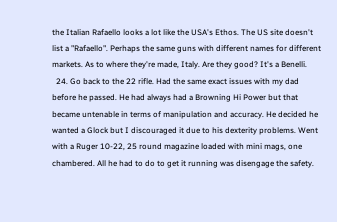the Italian Rafaello looks a lot like the USA's Ethos. The US site doesn't list a "Rafaello". Perhaps the same guns with different names for different markets. As to where they're made, Italy. Are they good? It's a Benelli.
  24. Go back to the 22 rifle. Had the same exact issues with my dad before he passed. He had always had a Browning Hi Power but that became untenable in terms of manipulation and accuracy. He decided he wanted a Glock but I discouraged it due to his dexterity problems. Went with a Ruger 10-22, 25 round magazine loaded with mini mags, one chambered. All he had to do to get it running was disengage the safety.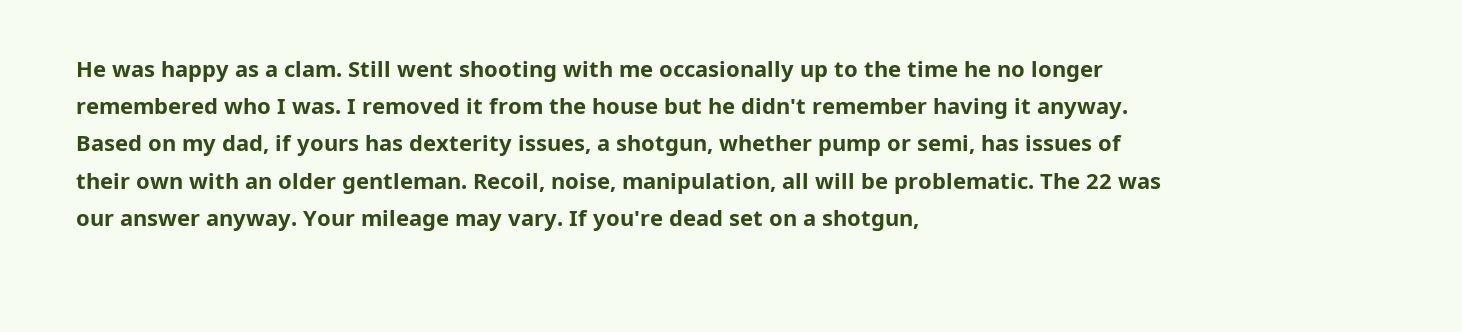He was happy as a clam. Still went shooting with me occasionally up to the time he no longer remembered who I was. I removed it from the house but he didn't remember having it anyway. Based on my dad, if yours has dexterity issues, a shotgun, whether pump or semi, has issues of their own with an older gentleman. Recoil, noise, manipulation, all will be problematic. The 22 was our answer anyway. Your mileage may vary. If you're dead set on a shotgun,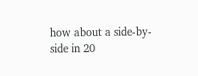how about a side-by-side in 20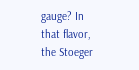gauge? In that flavor, the Stoeger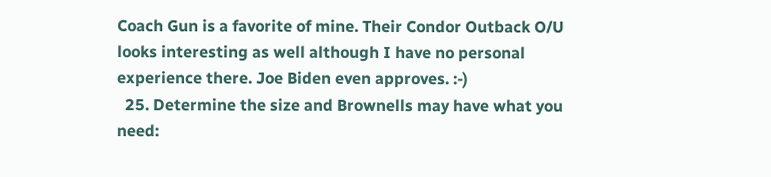Coach Gun is a favorite of mine. Their Condor Outback O/U looks interesting as well although I have no personal experience there. Joe Biden even approves. :-)
  25. Determine the size and Brownells may have what you need: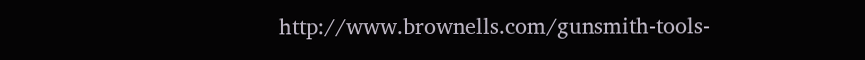http://www.brownells.com/gunsmith-tools-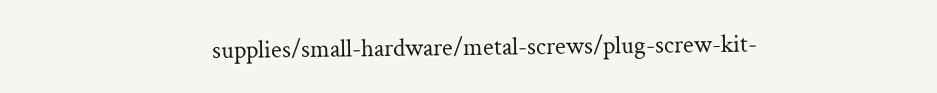supplies/small-hardware/metal-screws/plug-screw-kit-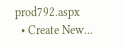prod792.aspx
  • Create New...